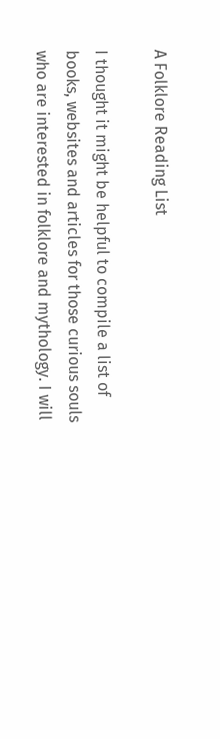A Folklore Reading List

I thought it might be helpful to compile a list of books, websites and articles for those curious souls who are interested in folklore and mythology. I will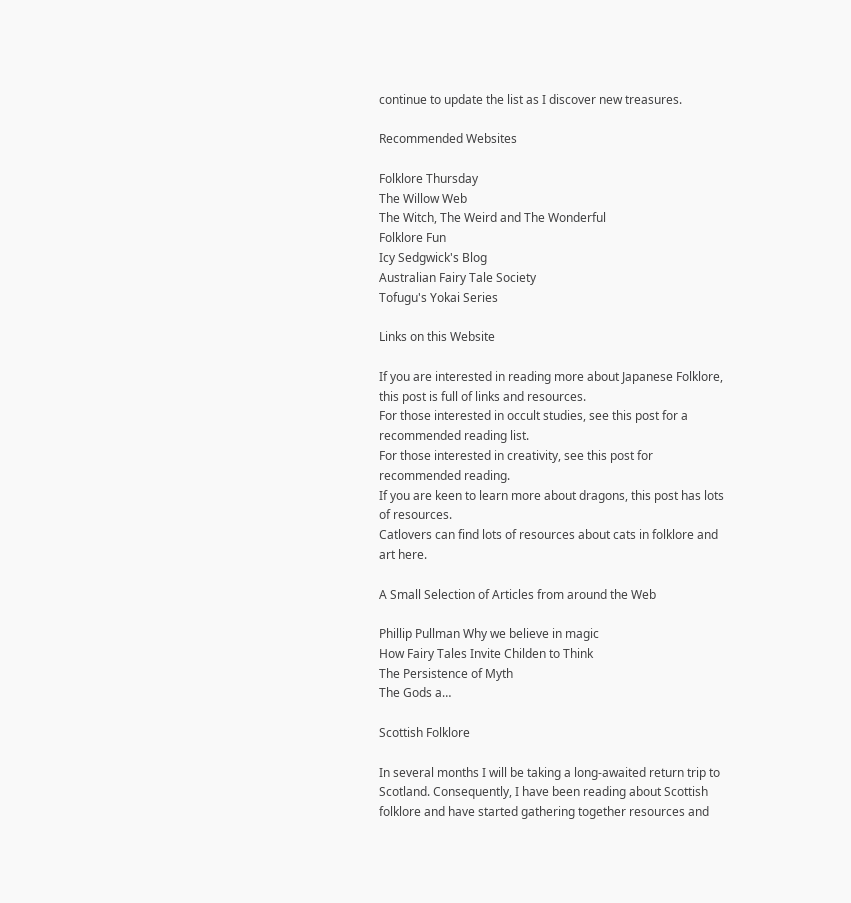continue to update the list as I discover new treasures.

Recommended Websites

Folklore Thursday
The Willow Web
The Witch, The Weird and The Wonderful
Folklore Fun
Icy Sedgwick's Blog
Australian Fairy Tale Society
Tofugu's Yokai Series

Links on this Website

If you are interested in reading more about Japanese Folklore, this post is full of links and resources.
For those interested in occult studies, see this post for a recommended reading list.
For those interested in creativity, see this post for recommended reading.
If you are keen to learn more about dragons, this post has lots of resources.
Catlovers can find lots of resources about cats in folklore and art here.

A Small Selection of Articles from around the Web

Phillip Pullman Why we believe in magic
How Fairy Tales Invite Childen to Think
The Persistence of Myth
The Gods a…

Scottish Folklore

In several months I will be taking a long-awaited return trip to Scotland. Consequently, I have been reading about Scottish folklore and have started gathering together resources and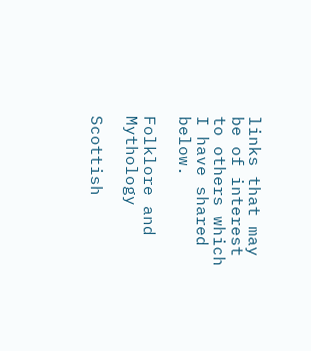links that may be of interest to others which I have shared below.

Folklore and Mythology

Scottish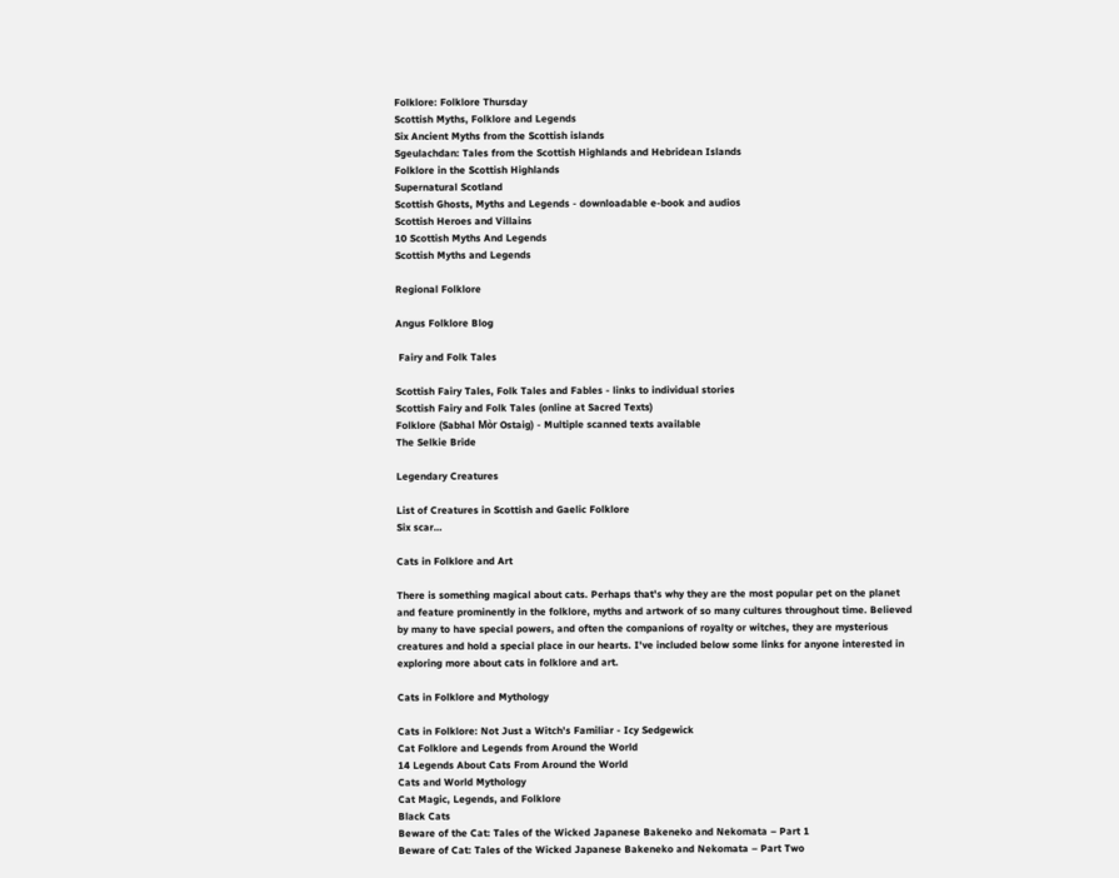Folklore: Folklore Thursday
Scottish Myths, Folklore and Legends
Six Ancient Myths from the Scottish islands
Sgeulachdan: Tales from the Scottish Highlands and Hebridean Islands
Folklore in the Scottish Highlands
Supernatural Scotland
Scottish Ghosts, Myths and Legends - downloadable e-book and audios
Scottish Heroes and Villains
10 Scottish Myths And Legends
Scottish Myths and Legends

Regional Folklore

Angus Folklore Blog

 Fairy and Folk Tales

Scottish Fairy Tales, Folk Tales and Fables - links to individual stories
Scottish Fairy and Folk Tales (online at Sacred Texts)
Folklore (Sabhal Mòr Ostaig) - Multiple scanned texts available
The Selkie Bride

Legendary Creatures

List of Creatures in Scottish and Gaelic Folklore
Six scar…

Cats in Folklore and Art

There is something magical about cats. Perhaps that's why they are the most popular pet on the planet and feature prominently in the folklore, myths and artwork of so many cultures throughout time. Believed by many to have special powers, and often the companions of royalty or witches, they are mysterious creatures and hold a special place in our hearts. I've included below some links for anyone interested in exploring more about cats in folklore and art.

Cats in Folklore and Mythology

Cats in Folklore: Not Just a Witch's Familiar - Icy Sedgewick
Cat Folklore and Legends from Around the World
14 Legends About Cats From Around the World
Cats and World Mythology
Cat Magic, Legends, and Folklore
Black Cats
Beware of the Cat: Tales of the Wicked Japanese Bakeneko and Nekomata – Part 1
Beware of Cat: Tales of the Wicked Japanese Bakeneko and Nekomata – Part Two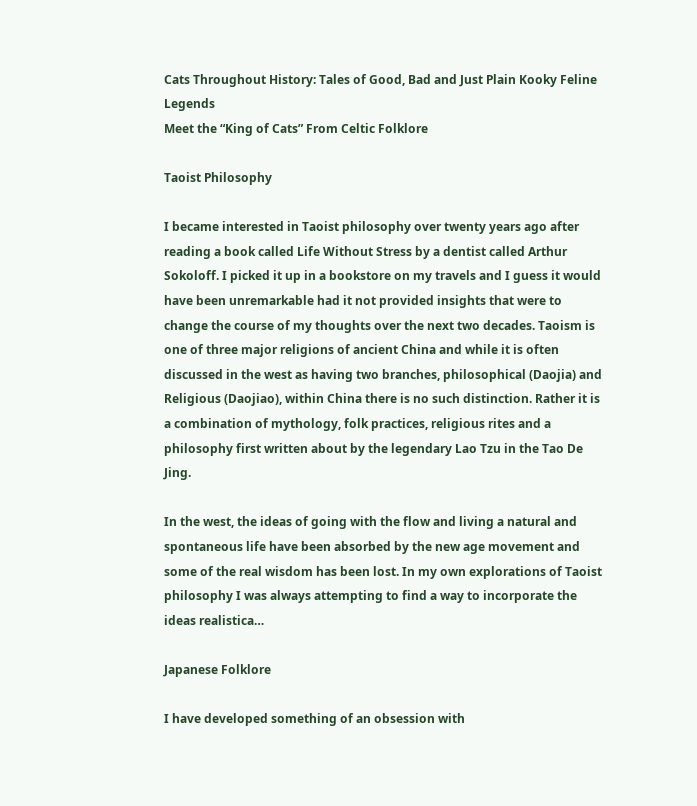Cats Throughout History: Tales of Good, Bad and Just Plain Kooky Feline Legends
Meet the “King of Cats” From Celtic Folklore

Taoist Philosophy

I became interested in Taoist philosophy over twenty years ago after reading a book called Life Without Stress by a dentist called Arthur Sokoloff. I picked it up in a bookstore on my travels and I guess it would have been unremarkable had it not provided insights that were to change the course of my thoughts over the next two decades. Taoism is one of three major religions of ancient China and while it is often discussed in the west as having two branches, philosophical (Daojia) and Religious (Daojiao), within China there is no such distinction. Rather it is a combination of mythology, folk practices, religious rites and a philosophy first written about by the legendary Lao Tzu in the Tao De Jing.

In the west, the ideas of going with the flow and living a natural and spontaneous life have been absorbed by the new age movement and some of the real wisdom has been lost. In my own explorations of Taoist philosophy I was always attempting to find a way to incorporate the ideas realistica…

Japanese Folklore

I have developed something of an obsession with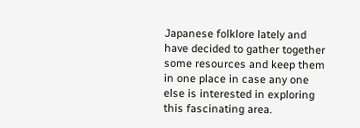Japanese folklore lately and have decided to gather together some resources and keep them in one place in case any one else is interested in exploring this fascinating area.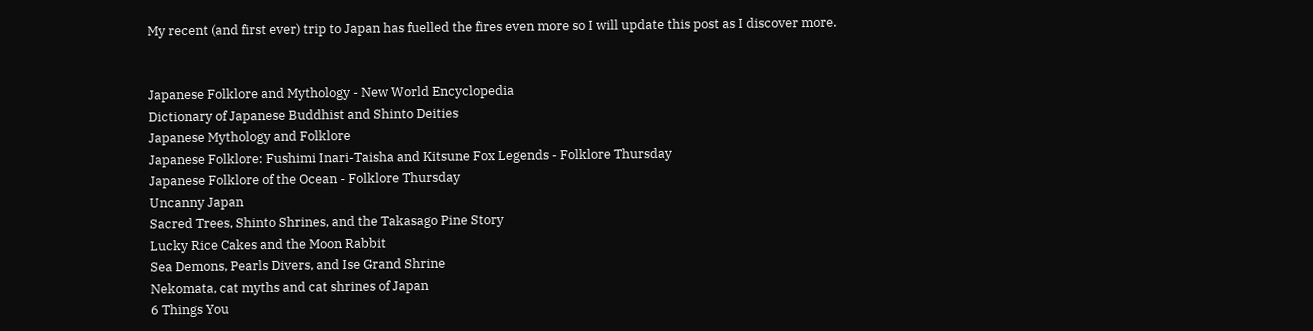My recent (and first ever) trip to Japan has fuelled the fires even more so I will update this post as I discover more.


Japanese Folklore and Mythology - New World Encyclopedia
Dictionary of Japanese Buddhist and Shinto Deities
Japanese Mythology and Folklore
Japanese Folklore: Fushimi Inari-Taisha and Kitsune Fox Legends - Folklore Thursday
Japanese Folklore of the Ocean - Folklore Thursday
Uncanny Japan
Sacred Trees, Shinto Shrines, and the Takasago Pine Story
Lucky Rice Cakes and the Moon Rabbit
Sea Demons, Pearls Divers, and Ise Grand Shrine
Nekomata, cat myths and cat shrines of Japan
6 Things You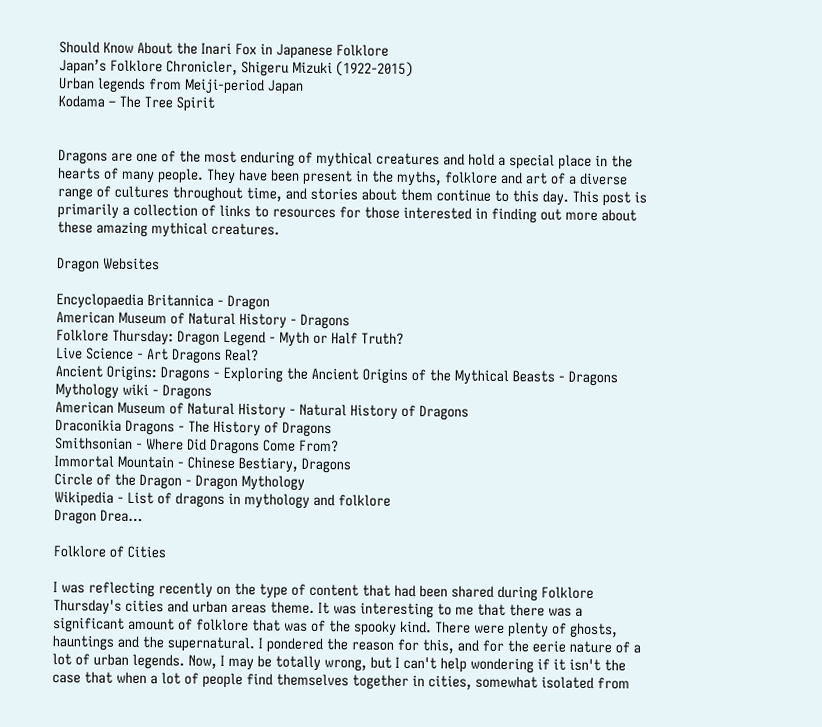Should Know About the Inari Fox in Japanese Folklore
Japan’s Folklore Chronicler, Shigeru Mizuki (1922-2015)
Urban legends from Meiji-period Japan
Kodama – The Tree Spirit


Dragons are one of the most enduring of mythical creatures and hold a special place in the hearts of many people. They have been present in the myths, folklore and art of a diverse range of cultures throughout time, and stories about them continue to this day. This post is primarily a collection of links to resources for those interested in finding out more about these amazing mythical creatures.

Dragon Websites

Encyclopaedia Britannica - Dragon
American Museum of Natural History - Dragons
Folklore Thursday: Dragon Legend - Myth or Half Truth?
Live Science - Art Dragons Real?
Ancient Origins: Dragons - Exploring the Ancient Origins of the Mythical Beasts - Dragons
Mythology wiki - Dragons
American Museum of Natural History - Natural History of Dragons
Draconikia Dragons - The History of Dragons
Smithsonian - Where Did Dragons Come From?
Immortal Mountain - Chinese Bestiary, Dragons
Circle of the Dragon - Dragon Mythology
Wikipedia - List of dragons in mythology and folklore
Dragon Drea…

Folklore of Cities

I was reflecting recently on the type of content that had been shared during Folklore Thursday's cities and urban areas theme. It was interesting to me that there was a significant amount of folklore that was of the spooky kind. There were plenty of ghosts, hauntings and the supernatural. I pondered the reason for this, and for the eerie nature of a lot of urban legends. Now, I may be totally wrong, but I can't help wondering if it isn't the case that when a lot of people find themselves together in cities, somewhat isolated from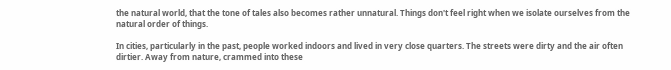the natural world, that the tone of tales also becomes rather unnatural. Things don't feel right when we isolate ourselves from the natural order of things.

In cities, particularly in the past, people worked indoors and lived in very close quarters. The streets were dirty and the air often dirtier. Away from nature, crammed into these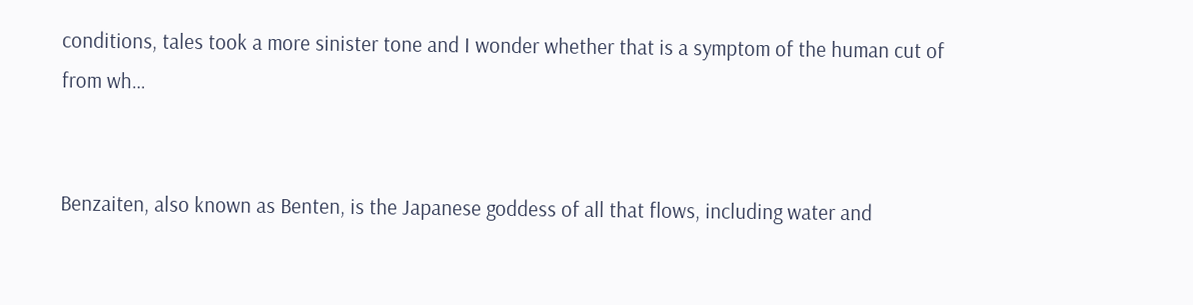conditions, tales took a more sinister tone and I wonder whether that is a symptom of the human cut of from wh…


Benzaiten, also known as Benten, is the Japanese goddess of all that flows, including water and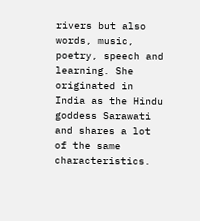rivers but also words, music, poetry, speech and learning. She originated in India as the Hindu goddess Sarawati and shares a lot of the same characteristics.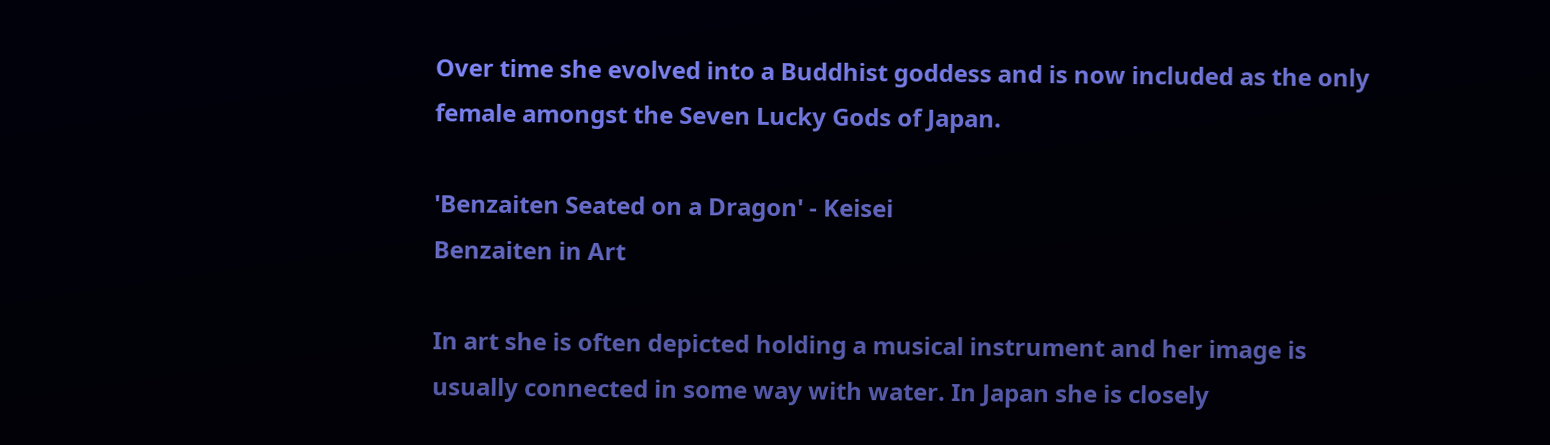Over time she evolved into a Buddhist goddess and is now included as the only female amongst the Seven Lucky Gods of Japan.

'Benzaiten Seated on a Dragon' - Keisei
Benzaiten in Art

In art she is often depicted holding a musical instrument and her image is usually connected in some way with water. In Japan she is closely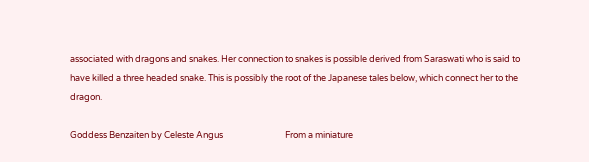associated with dragons and snakes. Her connection to snakes is possible derived from Saraswati who is said to have killed a three headed snake. This is possibly the root of the Japanese tales below, which connect her to the dragon.

Goddess Benzaiten by Celeste Angus                               From a miniature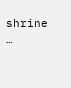shrine                                                                                                …